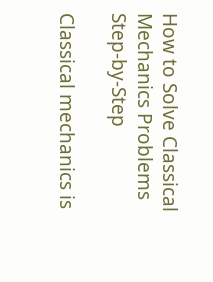How to Solve Classical Mechanics Problems Step-by-Step

Classical mechanics is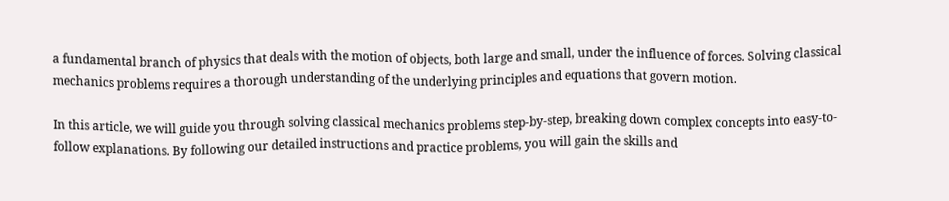a fundamental branch of physics that deals with the motion of objects, both large and small, under the influence of forces. Solving classical mechanics problems requires a thorough understanding of the underlying principles and equations that govern motion.

In this article, we will guide you through solving classical mechanics problems step-by-step, breaking down complex concepts into easy-to-follow explanations. By following our detailed instructions and practice problems, you will gain the skills and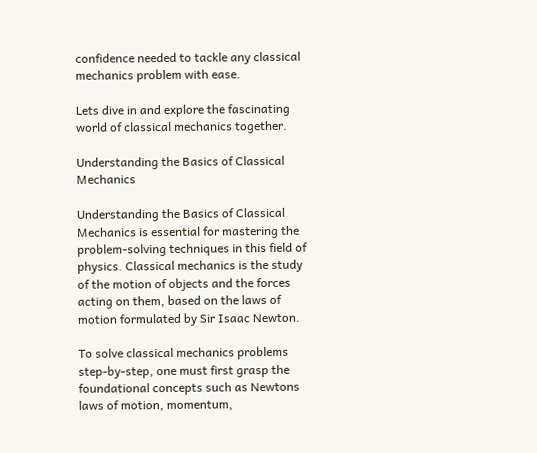confidence needed to tackle any classical mechanics problem with ease.

Lets dive in and explore the fascinating world of classical mechanics together.

Understanding the Basics of Classical Mechanics

Understanding the Basics of Classical Mechanics is essential for mastering the problem-solving techniques in this field of physics. Classical mechanics is the study of the motion of objects and the forces acting on them, based on the laws of motion formulated by Sir Isaac Newton.

To solve classical mechanics problems step-by-step, one must first grasp the foundational concepts such as Newtons laws of motion, momentum,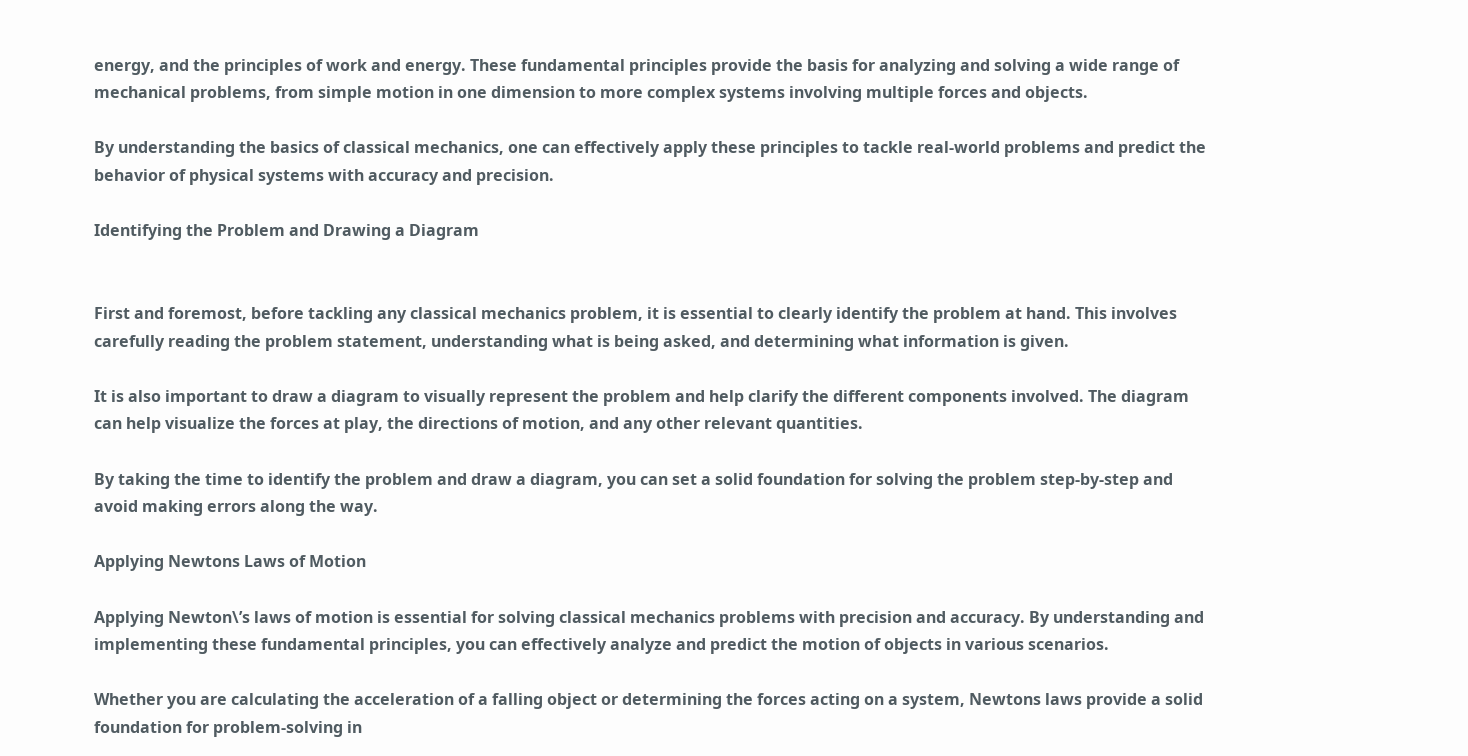energy, and the principles of work and energy. These fundamental principles provide the basis for analyzing and solving a wide range of mechanical problems, from simple motion in one dimension to more complex systems involving multiple forces and objects.

By understanding the basics of classical mechanics, one can effectively apply these principles to tackle real-world problems and predict the behavior of physical systems with accuracy and precision.

Identifying the Problem and Drawing a Diagram


First and foremost, before tackling any classical mechanics problem, it is essential to clearly identify the problem at hand. This involves carefully reading the problem statement, understanding what is being asked, and determining what information is given.

It is also important to draw a diagram to visually represent the problem and help clarify the different components involved. The diagram can help visualize the forces at play, the directions of motion, and any other relevant quantities.

By taking the time to identify the problem and draw a diagram, you can set a solid foundation for solving the problem step-by-step and avoid making errors along the way.

Applying Newtons Laws of Motion

Applying Newton\’s laws of motion is essential for solving classical mechanics problems with precision and accuracy. By understanding and implementing these fundamental principles, you can effectively analyze and predict the motion of objects in various scenarios.

Whether you are calculating the acceleration of a falling object or determining the forces acting on a system, Newtons laws provide a solid foundation for problem-solving in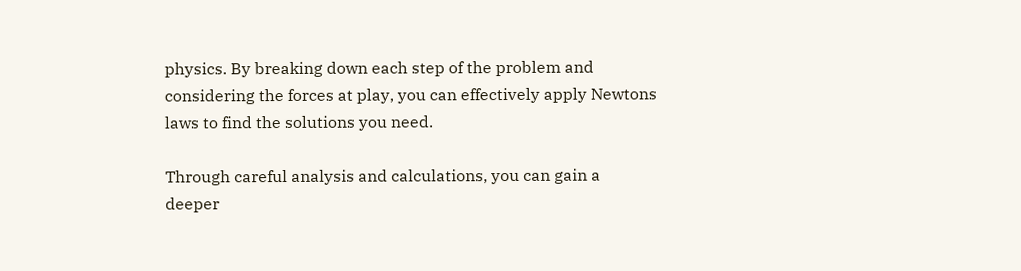physics. By breaking down each step of the problem and considering the forces at play, you can effectively apply Newtons laws to find the solutions you need.

Through careful analysis and calculations, you can gain a deeper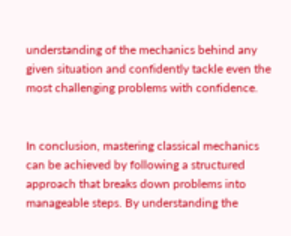understanding of the mechanics behind any given situation and confidently tackle even the most challenging problems with confidence.


In conclusion, mastering classical mechanics can be achieved by following a structured approach that breaks down problems into manageable steps. By understanding the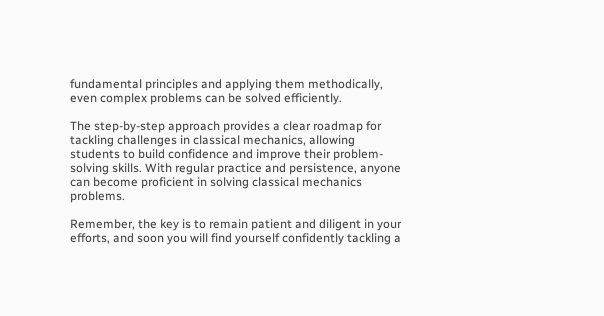fundamental principles and applying them methodically, even complex problems can be solved efficiently.

The step-by-step approach provides a clear roadmap for tackling challenges in classical mechanics, allowing students to build confidence and improve their problem-solving skills. With regular practice and persistence, anyone can become proficient in solving classical mechanics problems.

Remember, the key is to remain patient and diligent in your efforts, and soon you will find yourself confidently tackling a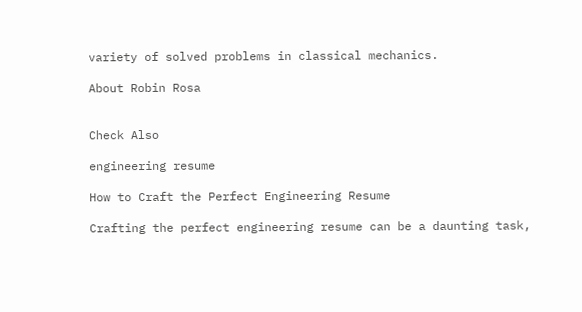variety of solved problems in classical mechanics.

About Robin Rosa


Check Also

engineering resume

How to Craft the Perfect Engineering Resume

Crafting the perfect engineering resume can be a daunting task,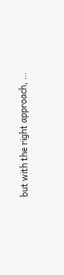but with the right approach, …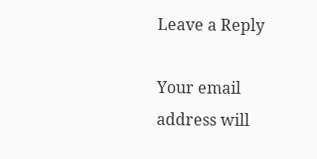Leave a Reply

Your email address will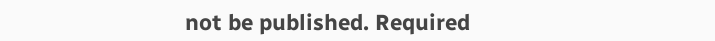not be published. Required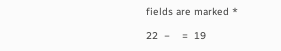fields are marked *

22  −    =  19